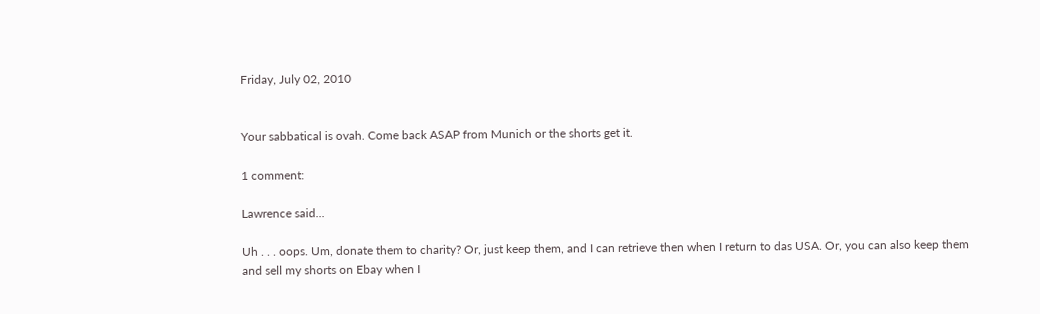Friday, July 02, 2010


Your sabbatical is ovah. Come back ASAP from Munich or the shorts get it.

1 comment:

Lawrence said...

Uh . . . oops. Um, donate them to charity? Or, just keep them, and I can retrieve then when I return to das USA. Or, you can also keep them and sell my shorts on Ebay when I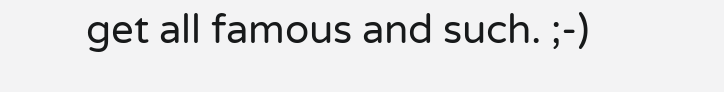get all famous and such. ;-)